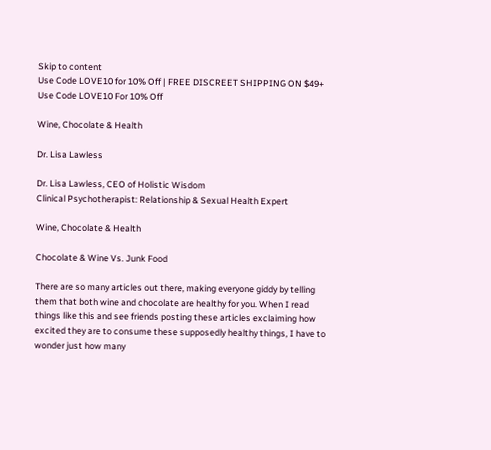Skip to content
Use Code LOVE10 for 10% Off | FREE DISCREET SHIPPING ON $49+
Use Code LOVE10 For 10% Off

Wine, Chocolate & Health

Dr. Lisa Lawless

Dr. Lisa Lawless, CEO of Holistic Wisdom
Clinical Psychotherapist: Relationship & Sexual Health Expert

Wine, Chocolate & Health

Chocolate & Wine Vs. Junk Food

There are so many articles out there, making everyone giddy by telling them that both wine and chocolate are healthy for you. When I read things like this and see friends posting these articles exclaiming how excited they are to consume these supposedly healthy things, I have to wonder just how many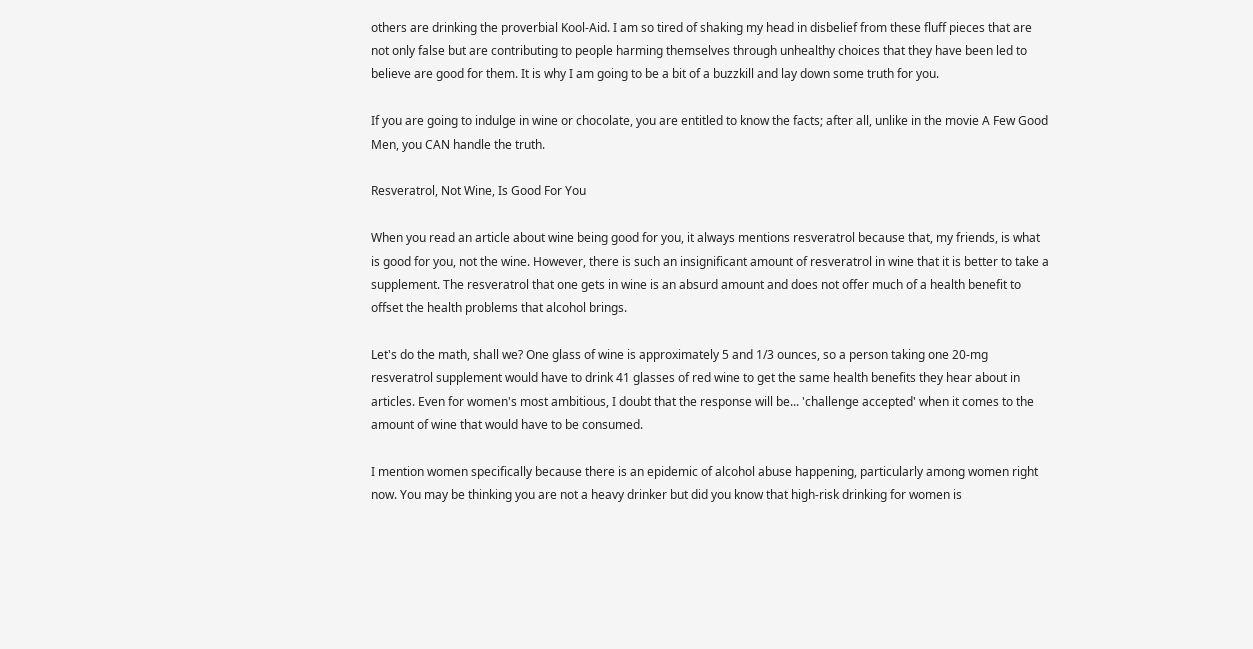others are drinking the proverbial Kool-Aid. I am so tired of shaking my head in disbelief from these fluff pieces that are not only false but are contributing to people harming themselves through unhealthy choices that they have been led to believe are good for them. It is why I am going to be a bit of a buzzkill and lay down some truth for you.

If you are going to indulge in wine or chocolate, you are entitled to know the facts; after all, unlike in the movie A Few Good Men, you CAN handle the truth.

Resveratrol, Not Wine, Is Good For You

When you read an article about wine being good for you, it always mentions resveratrol because that, my friends, is what is good for you, not the wine. However, there is such an insignificant amount of resveratrol in wine that it is better to take a supplement. The resveratrol that one gets in wine is an absurd amount and does not offer much of a health benefit to offset the health problems that alcohol brings.

Let's do the math, shall we? One glass of wine is approximately 5 and 1/3 ounces, so a person taking one 20-mg resveratrol supplement would have to drink 41 glasses of red wine to get the same health benefits they hear about in articles. Even for women's most ambitious, I doubt that the response will be... 'challenge accepted' when it comes to the amount of wine that would have to be consumed.

I mention women specifically because there is an epidemic of alcohol abuse happening, particularly among women right now. You may be thinking you are not a heavy drinker but did you know that high-risk drinking for women is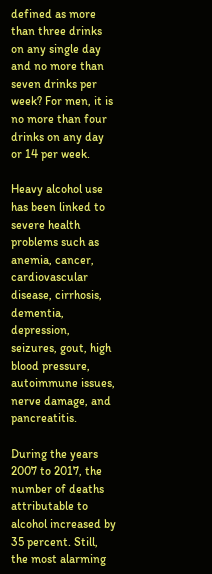defined as more than three drinks on any single day and no more than seven drinks per week? For men, it is no more than four drinks on any day or 14 per week.

Heavy alcohol use has been linked to severe health problems such as anemia, cancer, cardiovascular disease, cirrhosis, dementia, depression, seizures, gout, high blood pressure, autoimmune issues, nerve damage, and pancreatitis.

During the years 2007 to 2017, the number of deaths attributable to alcohol increased by 35 percent. Still, the most alarming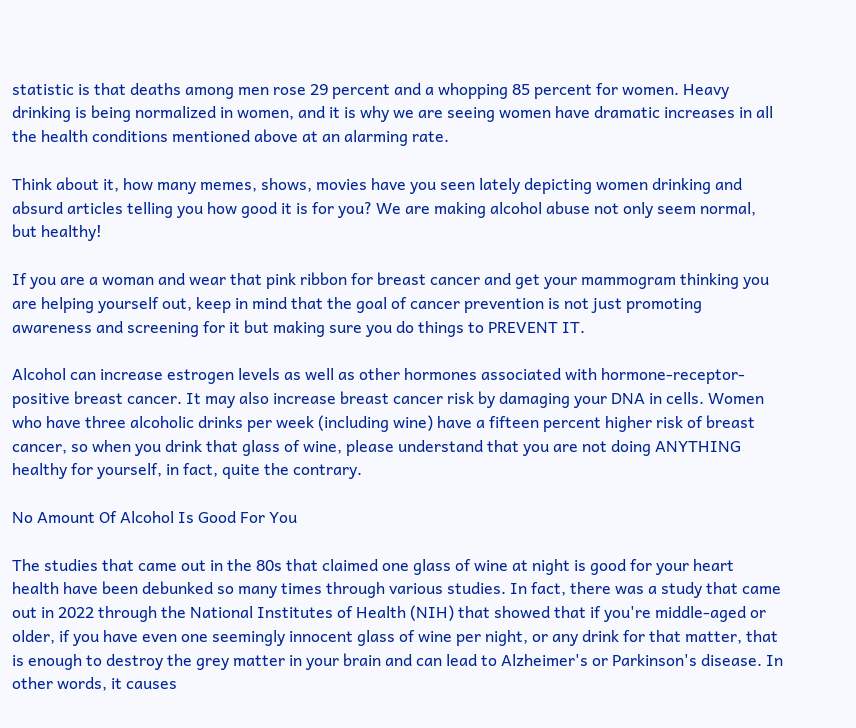statistic is that deaths among men rose 29 percent and a whopping 85 percent for women. Heavy drinking is being normalized in women, and it is why we are seeing women have dramatic increases in all the health conditions mentioned above at an alarming rate.

Think about it, how many memes, shows, movies have you seen lately depicting women drinking and absurd articles telling you how good it is for you? We are making alcohol abuse not only seem normal, but healthy!

If you are a woman and wear that pink ribbon for breast cancer and get your mammogram thinking you are helping yourself out, keep in mind that the goal of cancer prevention is not just promoting awareness and screening for it but making sure you do things to PREVENT IT.

Alcohol can increase estrogen levels as well as other hormones associated with hormone-receptor-positive breast cancer. It may also increase breast cancer risk by damaging your DNA in cells. Women who have three alcoholic drinks per week (including wine) have a fifteen percent higher risk of breast cancer, so when you drink that glass of wine, please understand that you are not doing ANYTHING healthy for yourself, in fact, quite the contrary.

No Amount Of Alcohol Is Good For You

The studies that came out in the 80s that claimed one glass of wine at night is good for your heart health have been debunked so many times through various studies. In fact, there was a study that came out in 2022 through the National Institutes of Health (NIH) that showed that if you're middle-aged or older, if you have even one seemingly innocent glass of wine per night, or any drink for that matter, that is enough to destroy the grey matter in your brain and can lead to Alzheimer's or Parkinson's disease. In other words, it causes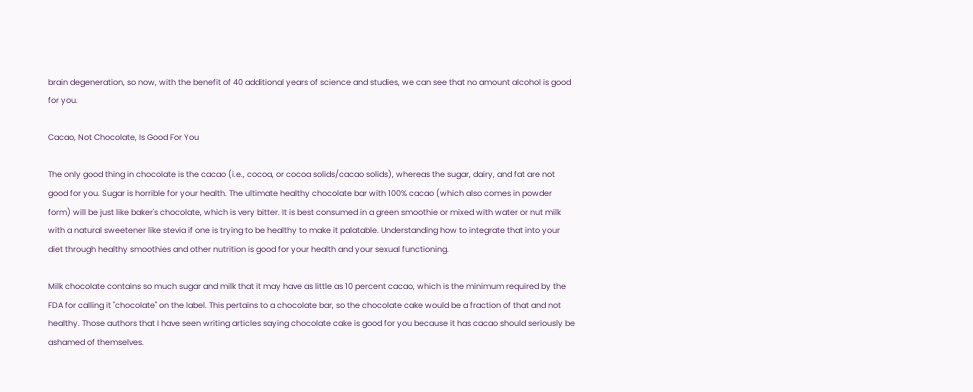brain degeneration, so now, with the benefit of 40 additional years of science and studies, we can see that no amount alcohol is good for you.

Cacao, Not Chocolate, Is Good For You

The only good thing in chocolate is the cacao (i.e., cocoa, or cocoa solids/cacao solids), whereas the sugar, dairy, and fat are not good for you. Sugar is horrible for your health. The ultimate healthy chocolate bar with 100% cacao (which also comes in powder form) will be just like baker's chocolate, which is very bitter. It is best consumed in a green smoothie or mixed with water or nut milk with a natural sweetener like stevia if one is trying to be healthy to make it palatable. Understanding how to integrate that into your diet through healthy smoothies and other nutrition is good for your health and your sexual functioning.

Milk chocolate contains so much sugar and milk that it may have as little as 10 percent cacao, which is the minimum required by the FDA for calling it "chocolate" on the label. This pertains to a chocolate bar, so the chocolate cake would be a fraction of that and not healthy. Those authors that I have seen writing articles saying chocolate cake is good for you because it has cacao should seriously be ashamed of themselves.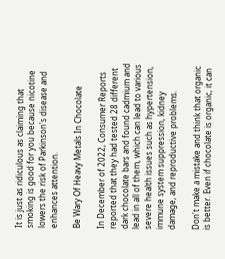It is just as ridiculous as claiming that smoking is good for you because nicotine lowers the risk of Parkinson's disease and enhances attention.

Be Wary Of Heavy Metals In Chocolate

In December of 2022, Consumer Reports reported that they had tested 28 different dark chocolate bars and found cadmium and lead in all of them, which can lead to various severe health issues such as hypertension, immune system suppression, kidney damage, and reproductive problems.

Don't make a mistake and think that organic is better. Even if chocolate is organic, it can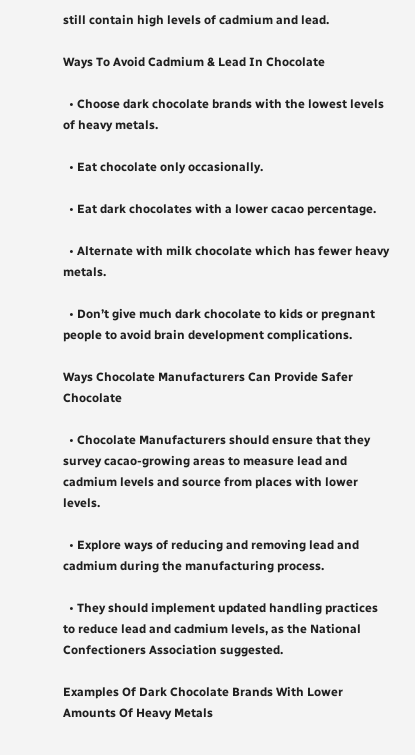still contain high levels of cadmium and lead.

Ways To Avoid Cadmium & Lead In Chocolate

  • Choose dark chocolate brands with the lowest levels of heavy metals.

  • Eat chocolate only occasionally.

  • Eat dark chocolates with a lower cacao percentage.

  • Alternate with milk chocolate which has fewer heavy metals.

  • Don’t give much dark chocolate to kids or pregnant people to avoid brain development complications.

Ways Chocolate Manufacturers Can Provide Safer Chocolate

  • Chocolate Manufacturers should ensure that they survey cacao-growing areas to measure lead and cadmium levels and source from places with lower levels.

  • Explore ways of reducing and removing lead and cadmium during the manufacturing process.

  • They should implement updated handling practices to reduce lead and cadmium levels, as the National Confectioners Association suggested.

Examples Of Dark Chocolate Brands With Lower Amounts Of Heavy Metals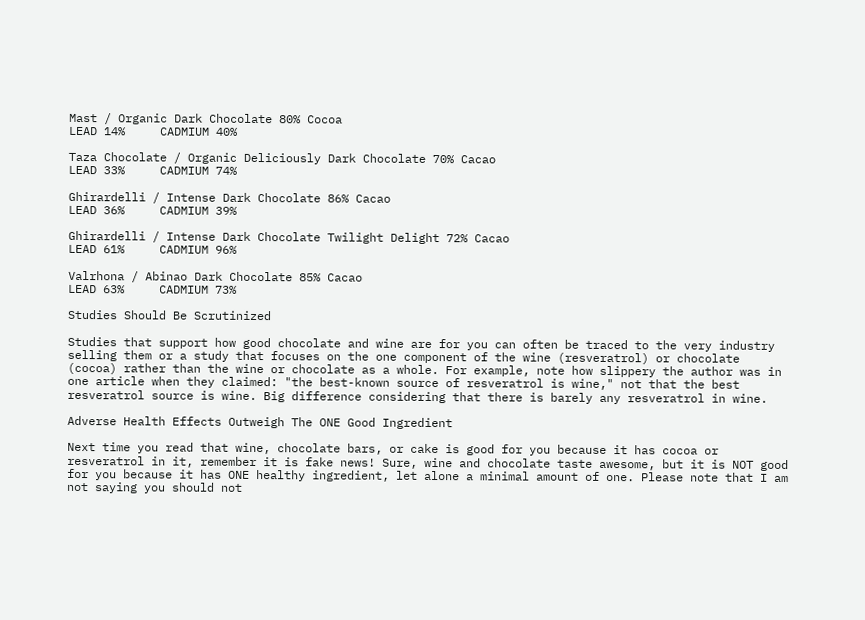Mast / Organic Dark Chocolate 80% Cocoa
LEAD 14%     CADMIUM 40%

Taza Chocolate / Organic Deliciously Dark Chocolate 70% Cacao
LEAD 33%     CADMIUM 74%

Ghirardelli / Intense Dark Chocolate 86% Cacao
LEAD 36%     CADMIUM 39%

Ghirardelli / Intense Dark Chocolate Twilight Delight 72% Cacao
LEAD 61%     CADMIUM 96%

Valrhona / Abinao Dark Chocolate 85% Cacao
LEAD 63%     CADMIUM 73%

Studies Should Be Scrutinized

Studies that support how good chocolate and wine are for you can often be traced to the very industry selling them or a study that focuses on the one component of the wine (resveratrol) or chocolate (cocoa) rather than the wine or chocolate as a whole. For example, note how slippery the author was in one article when they claimed: "the best-known source of resveratrol is wine," not that the best resveratrol source is wine. Big difference considering that there is barely any resveratrol in wine.

Adverse Health Effects Outweigh The ONE Good Ingredient

Next time you read that wine, chocolate bars, or cake is good for you because it has cocoa or resveratrol in it, remember it is fake news! Sure, wine and chocolate taste awesome, but it is NOT good for you because it has ONE healthy ingredient, let alone a minimal amount of one. Please note that I am not saying you should not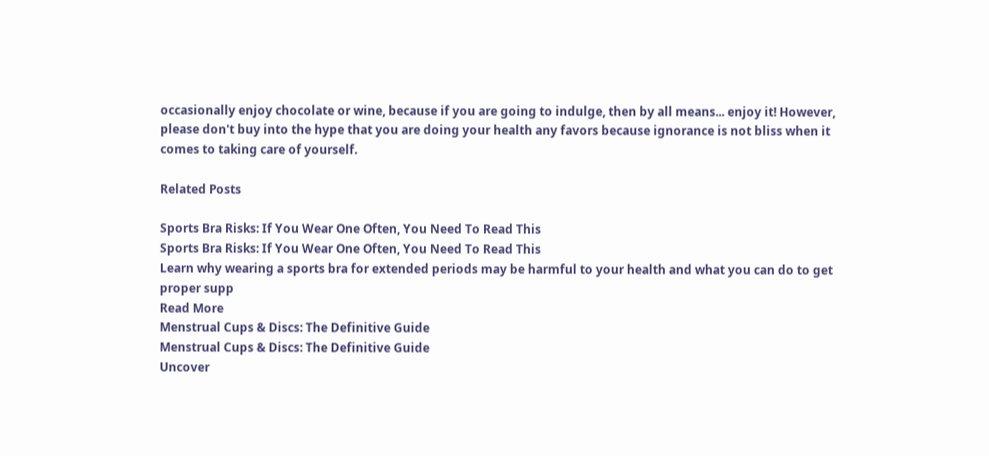occasionally enjoy chocolate or wine, because if you are going to indulge, then by all means... enjoy it! However, please don't buy into the hype that you are doing your health any favors because ignorance is not bliss when it comes to taking care of yourself.

Related Posts

Sports Bra Risks: If You Wear One Often, You Need To Read This
Sports Bra Risks: If You Wear One Often, You Need To Read This
Learn why wearing a sports bra for extended periods may be harmful to your health and what you can do to get proper supp
Read More
Menstrual Cups & Discs: The Definitive Guide
Menstrual Cups & Discs: The Definitive Guide
Uncover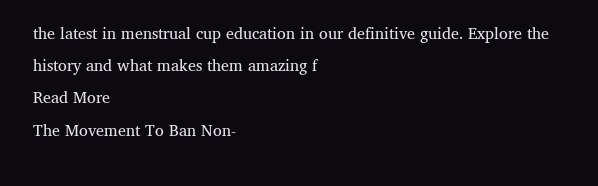the latest in menstrual cup education in our definitive guide. Explore the history and what makes them amazing f
Read More
The Movement To Ban Non-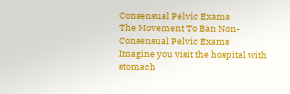Consensual Pelvic Exams
The Movement To Ban Non-Consensual Pelvic Exams
Imagine you visit the hospital with stomach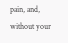pain, and, without your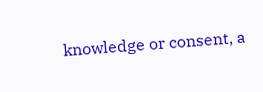knowledge or consent, a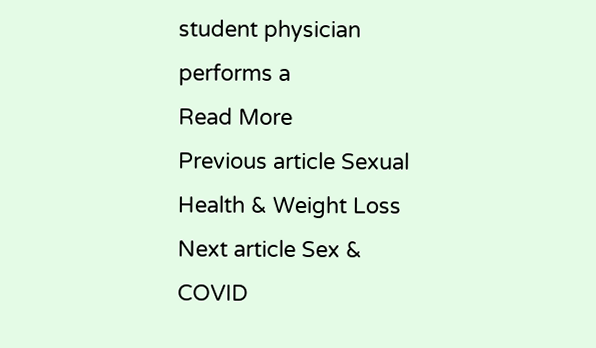student physician performs a
Read More
Previous article Sexual Health & Weight Loss
Next article Sex & COVID